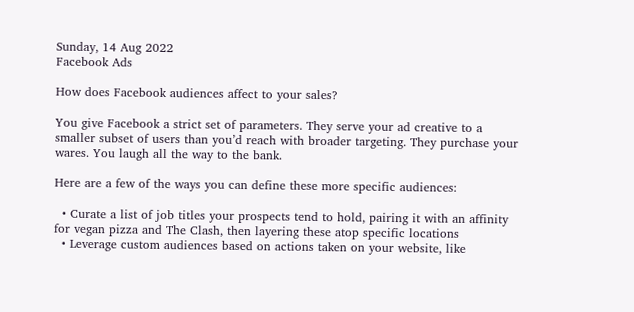Sunday, 14 Aug 2022
Facebook Ads

How does Facebook audiences affect to your sales?

You give Facebook a strict set of parameters. They serve your ad creative to a smaller subset of users than you’d reach with broader targeting. They purchase your wares. You laugh all the way to the bank.

Here are a few of the ways you can define these more specific audiences:

  • Curate a list of job titles your prospects tend to hold, pairing it with an affinity for vegan pizza and The Clash, then layering these atop specific locations
  • Leverage custom audiences based on actions taken on your website, like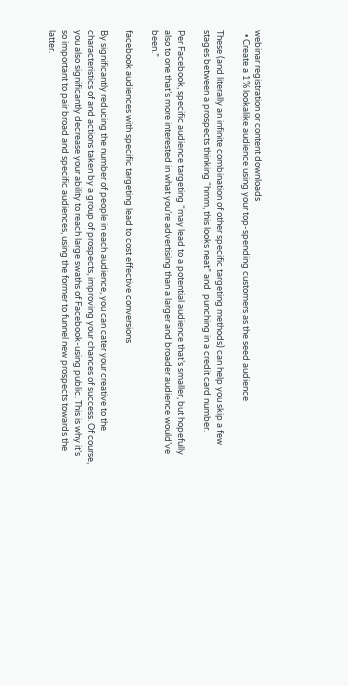webinar registration or content downloads
  • Create a 1% lookalike audience using your top-spending customers as the seed audience

These (and literally an infinite combination of other specific targeting methods) can help you skip a few stages between a prospects thinking “hmm, this looks neat” and  punching in a credit card number.

Per Facebook, specific audience targeting “may lead to a potential audience that’s smaller, but hopefully also to one that’s more interested in what you’re advertising than a larger and broader audience would’ve been.”

facebook audiences with specific targeting lead to cost effective conversions

By significantly reducing the number of people in each audience, you can cater your creative to the characteristics of and actions taken by a group of prospects, improving your chances of success. Of course, you also significantly decrease your ability to reach large swaths of Facebook-using public. This is why it’s so important to pair broad and specific audiences, using the former to funnel new prospects towards the latter.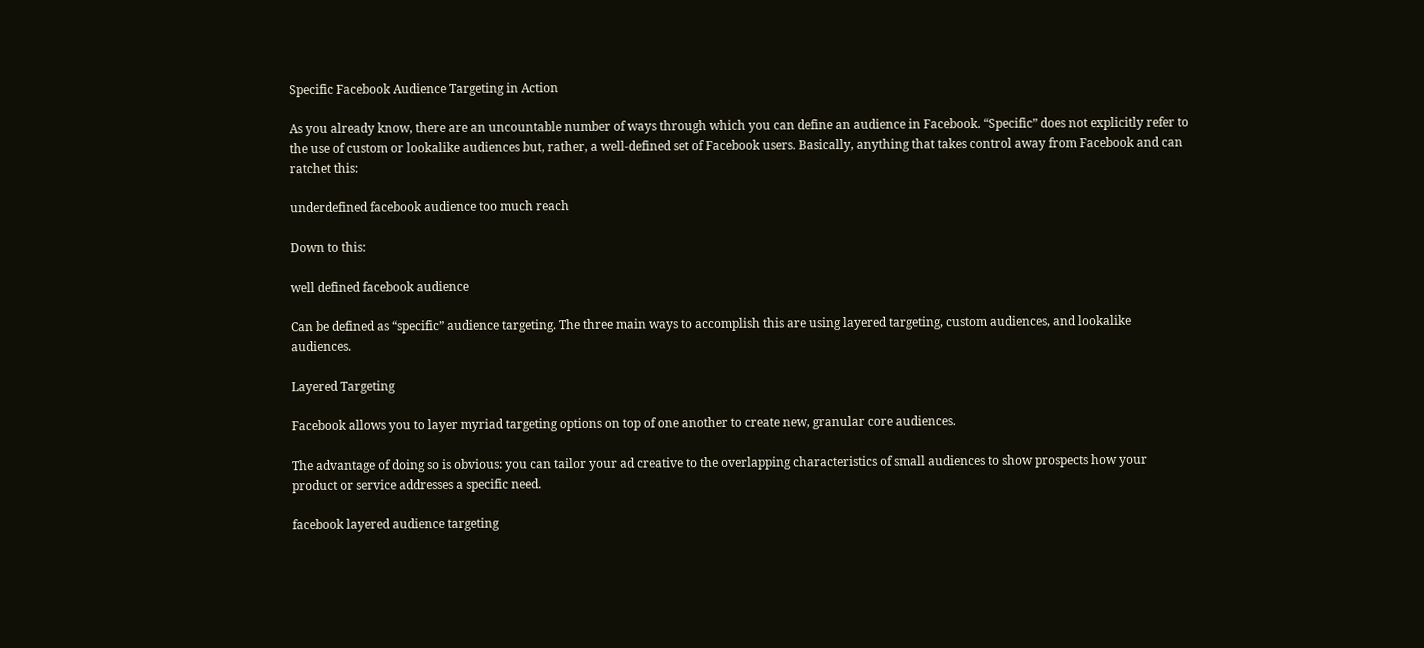Specific Facebook Audience Targeting in Action

As you already know, there are an uncountable number of ways through which you can define an audience in Facebook. “Specific” does not explicitly refer to the use of custom or lookalike audiences but, rather, a well-defined set of Facebook users. Basically, anything that takes control away from Facebook and can ratchet this:

underdefined facebook audience too much reach

Down to this:

well defined facebook audience

Can be defined as “specific” audience targeting. The three main ways to accomplish this are using layered targeting, custom audiences, and lookalike audiences.

Layered Targeting

Facebook allows you to layer myriad targeting options on top of one another to create new, granular core audiences.

The advantage of doing so is obvious: you can tailor your ad creative to the overlapping characteristics of small audiences to show prospects how your product or service addresses a specific need.

facebook layered audience targeting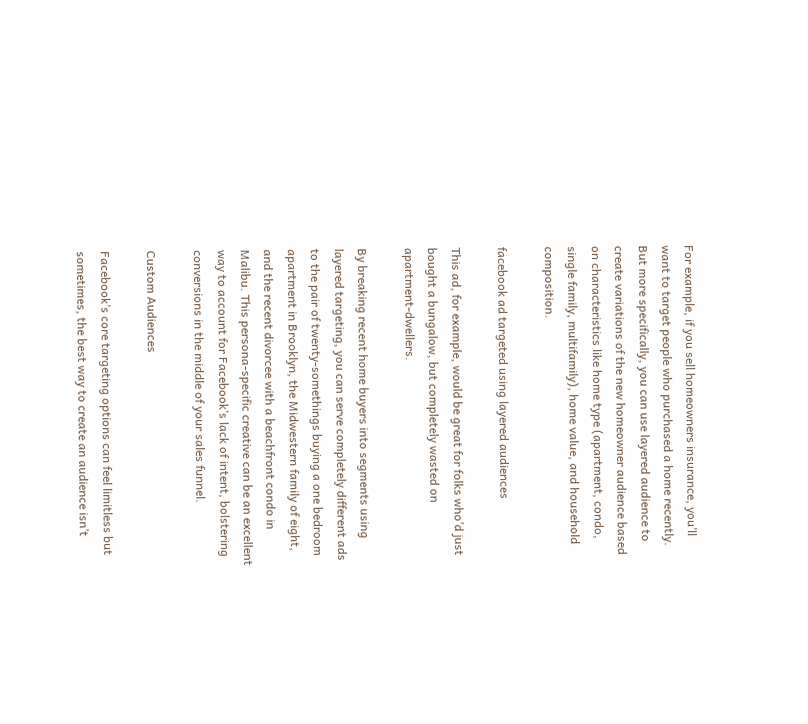For example, if you sell homeowners insurance, you’ll want to target people who purchased a home recently. But more specifically, you can use layered audience to create variations of the new homeowner audience based on characteristics like home type (apartment, condo, single family, multifamily), home value, and household composition.

facebook ad targeted using layered audiences

This ad, for example, would be great for folks who’d just bought a bungalow, but completely wasted on apartment-dwellers.

By breaking recent home buyers into segments using layered targeting, you can serve completely different ads to the pair of twenty-somethings buying a one bedroom apartment in Brooklyn, the Midwestern family of eight, and the recent divorcee with a beachfront condo in Malibu. This persona-specific creative can be an excellent way to account for Facebook’s lack of intent, bolstering conversions in the middle of your sales funnel.

Custom Audiences

Facebook’s core targeting options can feel limitless but sometimes, the best way to create an audience isn’t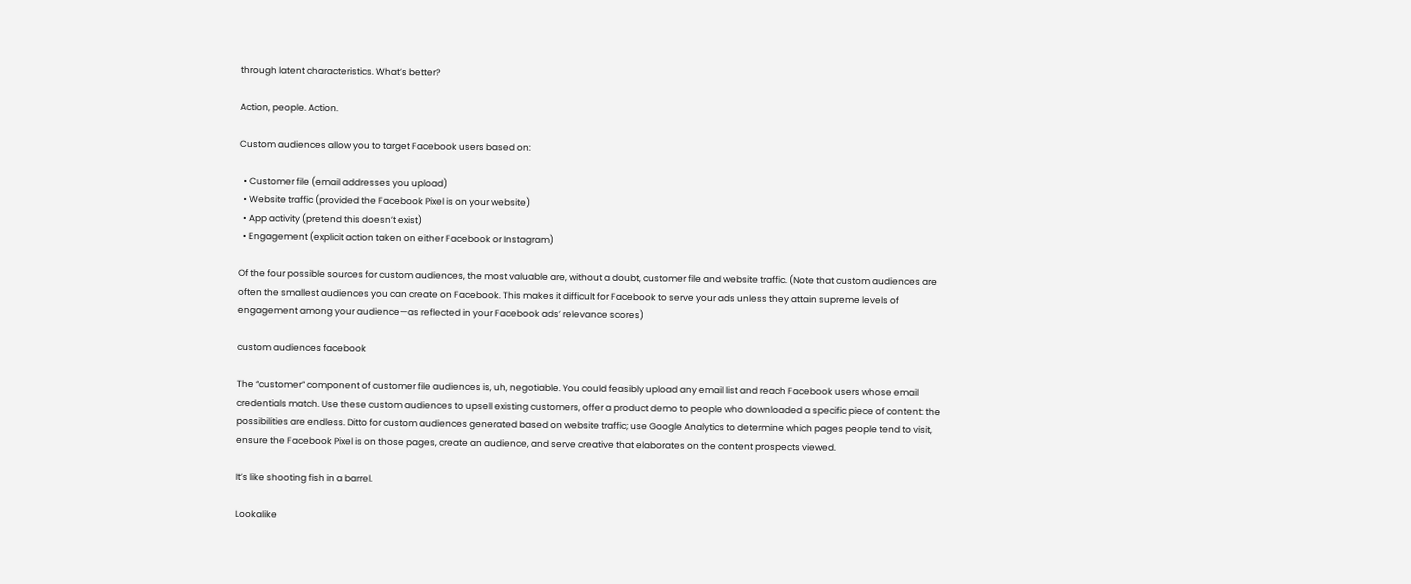through latent characteristics. What’s better?

Action, people. Action.

Custom audiences allow you to target Facebook users based on:

  • Customer file (email addresses you upload)
  • Website traffic (provided the Facebook Pixel is on your website)
  • App activity (pretend this doesn’t exist)
  • Engagement (explicit action taken on either Facebook or Instagram)

Of the four possible sources for custom audiences, the most valuable are, without a doubt, customer file and website traffic. (Note that custom audiences are often the smallest audiences you can create on Facebook. This makes it difficult for Facebook to serve your ads unless they attain supreme levels of engagement among your audience—as reflected in your Facebook ads’ relevance scores)

custom audiences facebook

The “customer” component of customer file audiences is, uh, negotiable. You could feasibly upload any email list and reach Facebook users whose email credentials match. Use these custom audiences to upsell existing customers, offer a product demo to people who downloaded a specific piece of content: the possibilities are endless. Ditto for custom audiences generated based on website traffic; use Google Analytics to determine which pages people tend to visit, ensure the Facebook Pixel is on those pages, create an audience, and serve creative that elaborates on the content prospects viewed.

It’s like shooting fish in a barrel.

Lookalike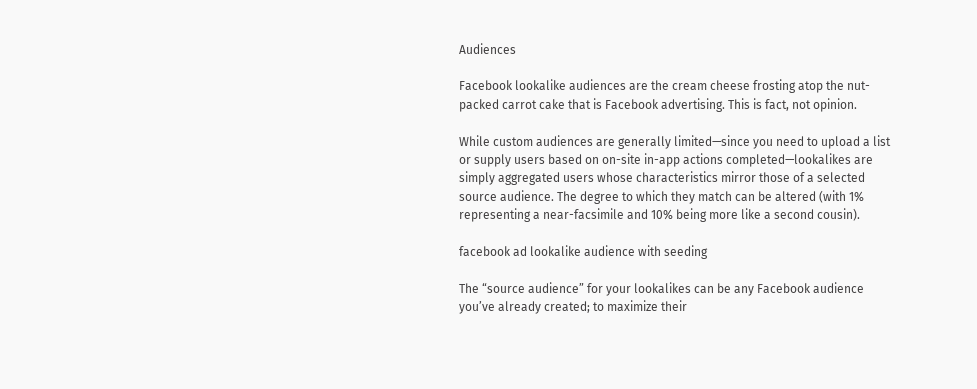Audiences

Facebook lookalike audiences are the cream cheese frosting atop the nut-packed carrot cake that is Facebook advertising. This is fact, not opinion.

While custom audiences are generally limited—since you need to upload a list or supply users based on on-site in-app actions completed—lookalikes are simply aggregated users whose characteristics mirror those of a selected source audience. The degree to which they match can be altered (with 1% representing a near-facsimile and 10% being more like a second cousin).

facebook ad lookalike audience with seeding

The “source audience” for your lookalikes can be any Facebook audience you’ve already created; to maximize their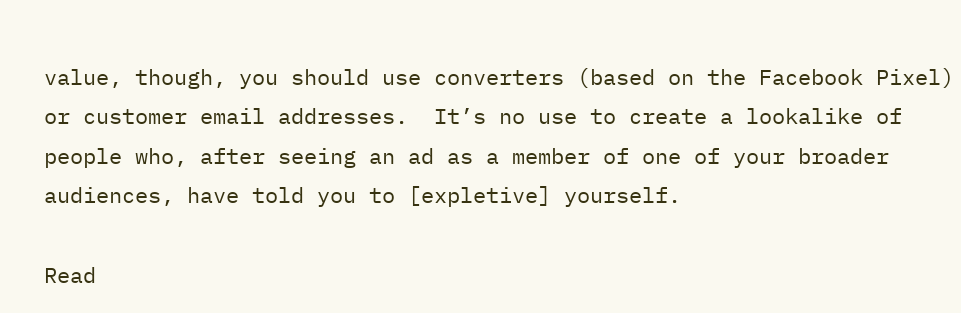value, though, you should use converters (based on the Facebook Pixel) or customer email addresses.  It’s no use to create a lookalike of people who, after seeing an ad as a member of one of your broader audiences, have told you to [expletive] yourself.

Read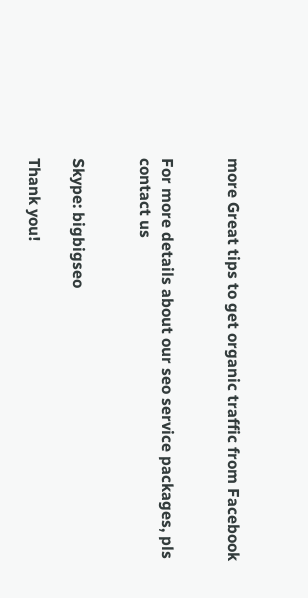more Great tips to get organic traffic from Facebook


For more details about our seo service packages, pls contact us


Skype: bigbigseo

Thank you!